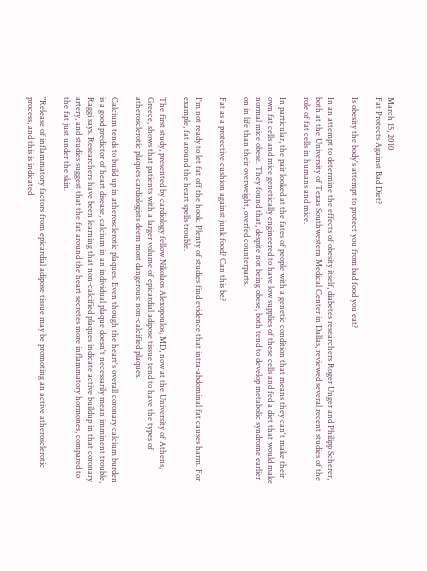March 15, 2010
Fat Protects Against Bad Diet?

Is obesity the body's attempt to protect you from bad food you eat?

In an attempt to determine the effects of obesity itself, diabetes researchers Roger Unger and Philipp Scherer, both at the University of Texas Southwestern Medical Center in Dallas, reviewed several recent studies of the role of fat cells in humans and mice.

In particular, the pair looked at the fates of people with a genetic condition that means they can't make their own fat cells and mice genetically engineered to have low supplies of these cells and fed a diet that would make normal mice obese. They found that, despite not being obese, both tend to develop metabolic syndrome earlier on in life than their overweight, overfed counterparts.

Fat as a protective cushion against junk food? Can this be?

I'm not ready to let fat off the hook. Plenty of studies find evidence that intra-abdominal fat causes harm. For example, fat around the heart spells trouble.

The first study, presented by cardiology fellow Nikolaos Alexopoulos, MD, now at the University of Athens, Greece, shows that patients with a larger volume of epicardial adipose tissue tend to have the types of atherosclerotic plaques cardiologists deem most dangerous: non-calcified plaques.

Calcium tends to build up in atherosclerotic plaques. Even though the heart's overall coronary calcium burden is a good predictor of heart disease, calcium in an individual plaque doesn't necessarily mean imminent trouble, Raggi says. Researchers have been learning that non-calcified plaques indicate active buildup in that coronary artery, and studies suggest that the fat around the heart secretes more inflammatory hormones, compared to the fat just under the skin.

"Release of inflammatory factors from epicardial adipose tissue may be promoting an active atherosclerotic process, and this is indicated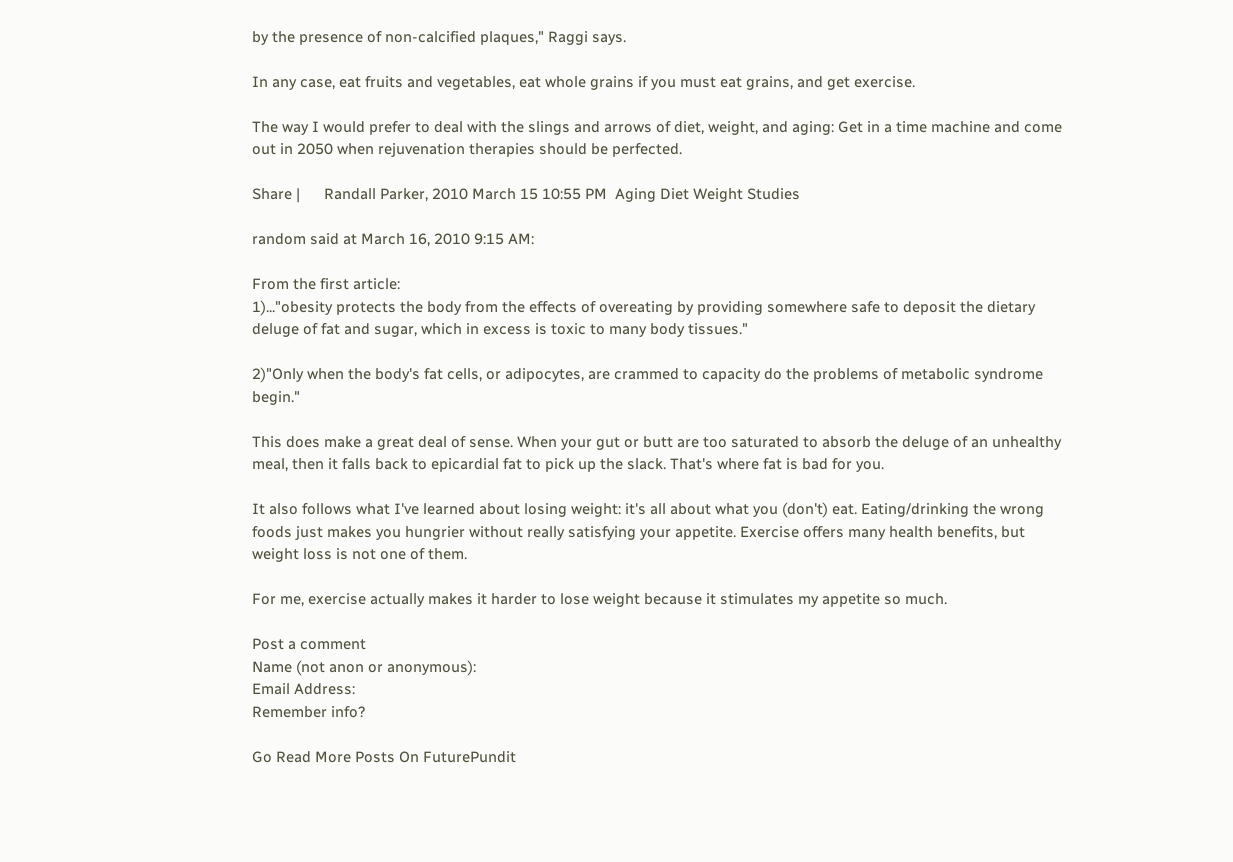by the presence of non-calcified plaques," Raggi says.

In any case, eat fruits and vegetables, eat whole grains if you must eat grains, and get exercise.

The way I would prefer to deal with the slings and arrows of diet, weight, and aging: Get in a time machine and come out in 2050 when rejuvenation therapies should be perfected.

Share |      Randall Parker, 2010 March 15 10:55 PM  Aging Diet Weight Studies

random said at March 16, 2010 9:15 AM:

From the first article:
1)..."obesity protects the body from the effects of overeating by providing somewhere safe to deposit the dietary deluge of fat and sugar, which in excess is toxic to many body tissues."

2)"Only when the body's fat cells, or adipocytes, are crammed to capacity do the problems of metabolic syndrome begin."

This does make a great deal of sense. When your gut or butt are too saturated to absorb the deluge of an unhealthy meal, then it falls back to epicardial fat to pick up the slack. That's where fat is bad for you.

It also follows what I've learned about losing weight: it's all about what you (don't) eat. Eating/drinking the wrong foods just makes you hungrier without really satisfying your appetite. Exercise offers many health benefits, but weight loss is not one of them.

For me, exercise actually makes it harder to lose weight because it stimulates my appetite so much.

Post a comment
Name (not anon or anonymous):
Email Address:
Remember info?

Go Read More Posts On FuturePundit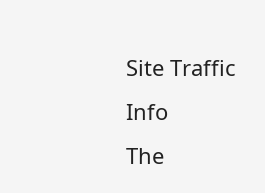Site Traffic Info
The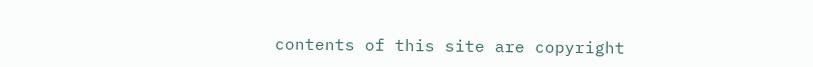contents of this site are copyright